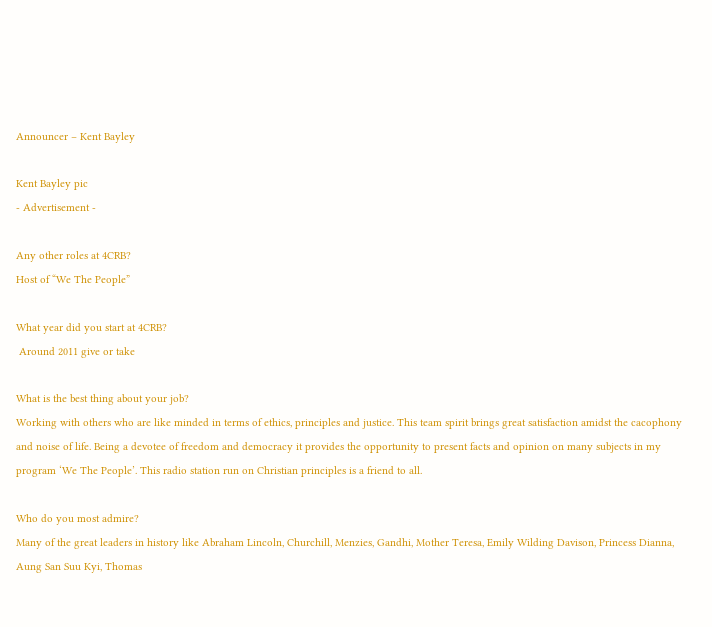Announcer – Kent Bayley

Kent Bayley pic
- Advertisement -

Any other roles at 4CRB?
Host of “We The People”

What year did you start at 4CRB?
 Around 2011 give or take

What is the best thing about your job?
Working with others who are like minded in terms of ethics, principles and justice. This team spirit brings great satisfaction amidst the cacophony and noise of life. Being a devotee of freedom and democracy it provides the opportunity to present facts and opinion on many subjects in my program ‘We The People’. This radio station run on Christian principles is a friend to all.

Who do you most admire?
Many of the great leaders in history like Abraham Lincoln, Churchill, Menzies, Gandhi, Mother Teresa, Emily Wilding Davison, Princess Dianna, Aung San Suu Kyi, Thomas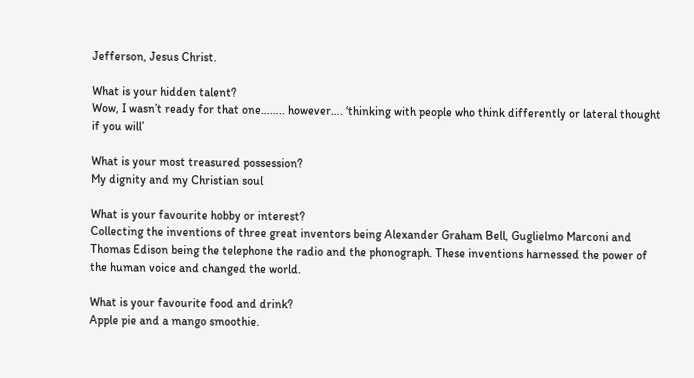Jefferson, Jesus Christ.

What is your hidden talent?
Wow, I wasn’t ready for that one…….. however…. ‘thinking with people who think differently or lateral thought if you will’

What is your most treasured possession?
My dignity and my Christian soul

What is your favourite hobby or interest?
Collecting the inventions of three great inventors being Alexander Graham Bell, Guglielmo Marconi and Thomas Edison being the telephone the radio and the phonograph. These inventions harnessed the power of the human voice and changed the world.

What is your favourite food and drink?
Apple pie and a mango smoothie.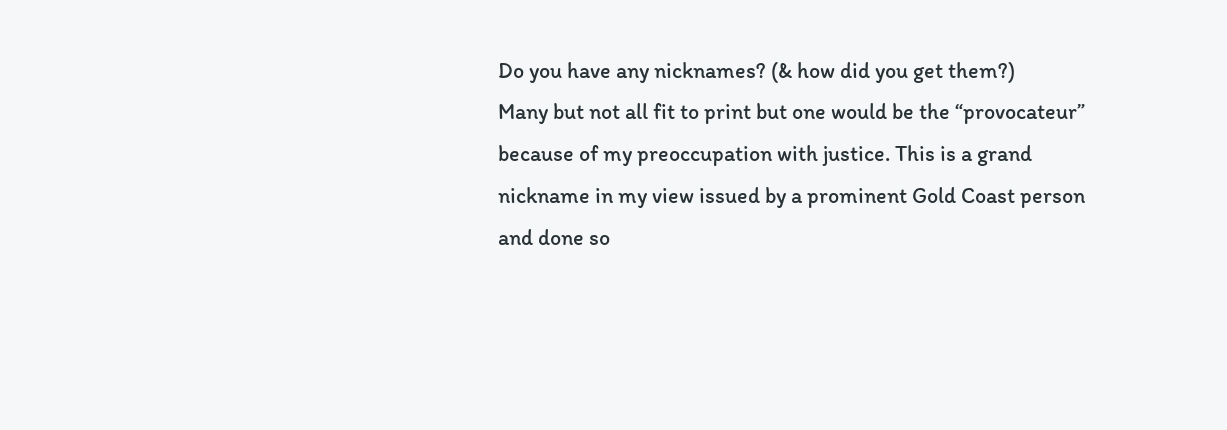Do you have any nicknames? (& how did you get them?)
Many but not all fit to print but one would be the “provocateur” because of my preoccupation with justice. This is a grand nickname in my view issued by a prominent Gold Coast person and done so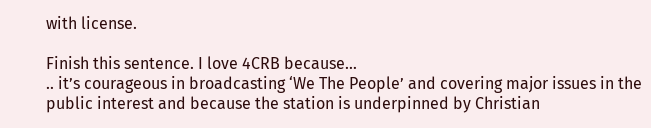with license.

Finish this sentence. I love 4CRB because…
.. it’s courageous in broadcasting ‘We The People’ and covering major issues in the public interest and because the station is underpinned by Christian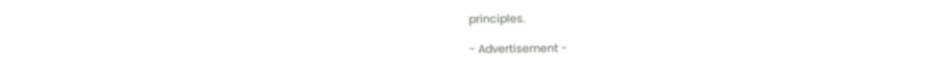principles.

- Advertisement -